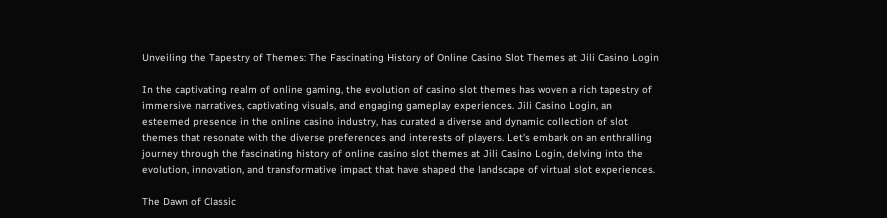Unveiling the Tapestry of Themes: The Fascinating History of Online Casino Slot Themes at Jili Casino Login

In the captivating realm of online gaming, the evolution of casino slot themes has woven a rich tapestry of immersive narratives, captivating visuals, and engaging gameplay experiences. Jili Casino Login, an esteemed presence in the online casino industry, has curated a diverse and dynamic collection of slot themes that resonate with the diverse preferences and interests of players. Let’s embark on an enthralling journey through the fascinating history of online casino slot themes at Jili Casino Login, delving into the evolution, innovation, and transformative impact that have shaped the landscape of virtual slot experiences.

The Dawn of Classic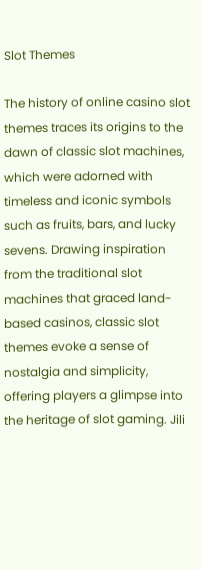Slot Themes

The history of online casino slot themes traces its origins to the dawn of classic slot machines, which were adorned with timeless and iconic symbols such as fruits, bars, and lucky sevens. Drawing inspiration from the traditional slot machines that graced land-based casinos, classic slot themes evoke a sense of nostalgia and simplicity, offering players a glimpse into the heritage of slot gaming. Jili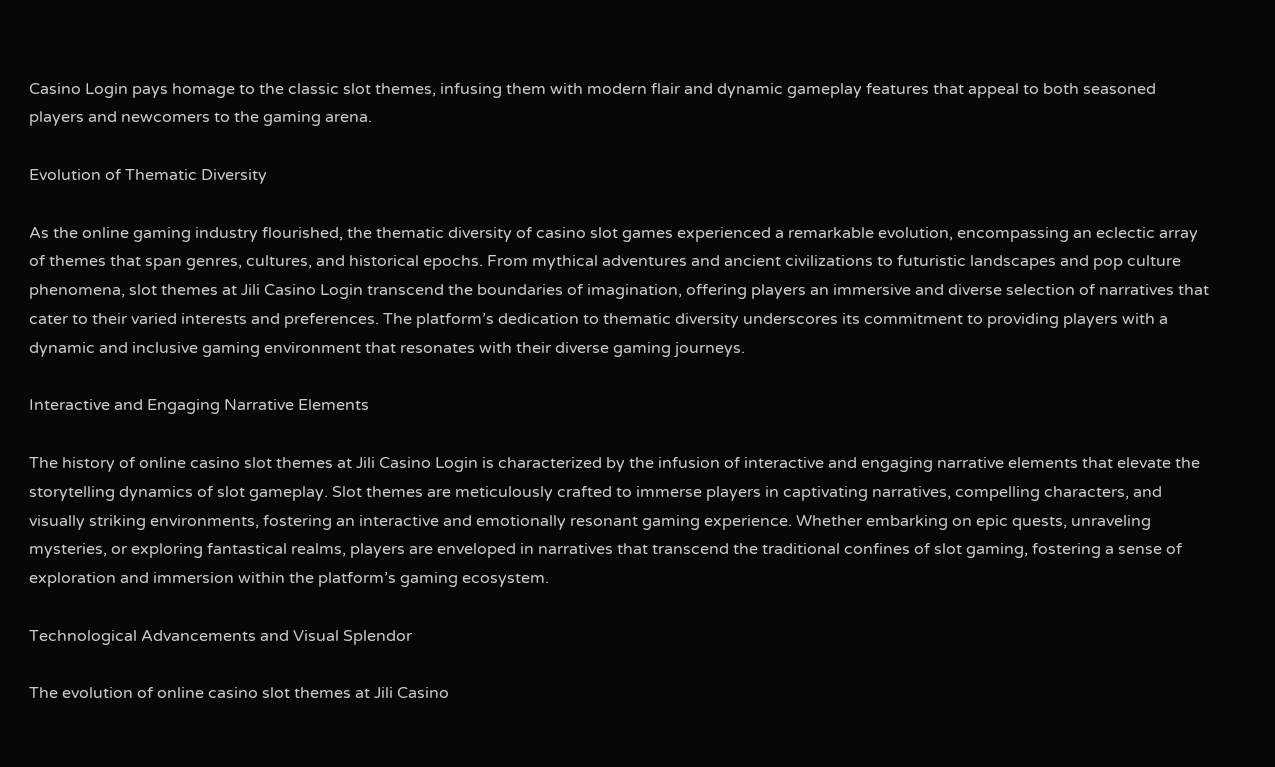Casino Login pays homage to the classic slot themes, infusing them with modern flair and dynamic gameplay features that appeal to both seasoned players and newcomers to the gaming arena.

Evolution of Thematic Diversity

As the online gaming industry flourished, the thematic diversity of casino slot games experienced a remarkable evolution, encompassing an eclectic array of themes that span genres, cultures, and historical epochs. From mythical adventures and ancient civilizations to futuristic landscapes and pop culture phenomena, slot themes at Jili Casino Login transcend the boundaries of imagination, offering players an immersive and diverse selection of narratives that cater to their varied interests and preferences. The platform’s dedication to thematic diversity underscores its commitment to providing players with a dynamic and inclusive gaming environment that resonates with their diverse gaming journeys.

Interactive and Engaging Narrative Elements

The history of online casino slot themes at Jili Casino Login is characterized by the infusion of interactive and engaging narrative elements that elevate the storytelling dynamics of slot gameplay. Slot themes are meticulously crafted to immerse players in captivating narratives, compelling characters, and visually striking environments, fostering an interactive and emotionally resonant gaming experience. Whether embarking on epic quests, unraveling mysteries, or exploring fantastical realms, players are enveloped in narratives that transcend the traditional confines of slot gaming, fostering a sense of exploration and immersion within the platform’s gaming ecosystem.

Technological Advancements and Visual Splendor

The evolution of online casino slot themes at Jili Casino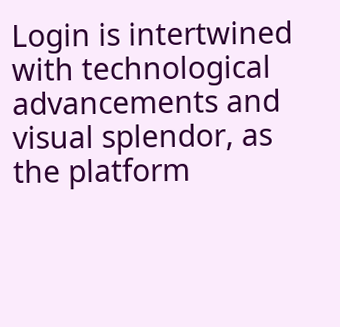Login is intertwined with technological advancements and visual splendor, as the platform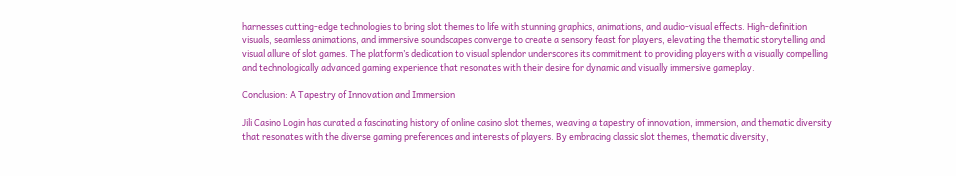harnesses cutting-edge technologies to bring slot themes to life with stunning graphics, animations, and audio-visual effects. High-definition visuals, seamless animations, and immersive soundscapes converge to create a sensory feast for players, elevating the thematic storytelling and visual allure of slot games. The platform’s dedication to visual splendor underscores its commitment to providing players with a visually compelling and technologically advanced gaming experience that resonates with their desire for dynamic and visually immersive gameplay.

Conclusion: A Tapestry of Innovation and Immersion

Jili Casino Login has curated a fascinating history of online casino slot themes, weaving a tapestry of innovation, immersion, and thematic diversity that resonates with the diverse gaming preferences and interests of players. By embracing classic slot themes, thematic diversity,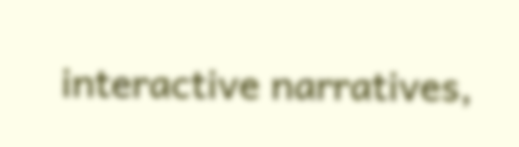interactive narratives,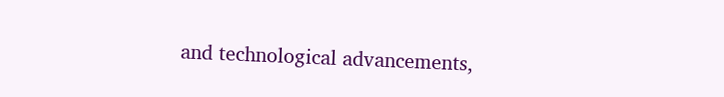and technological advancements,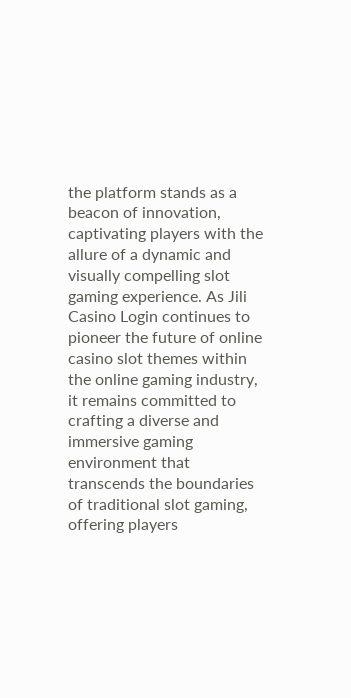the platform stands as a beacon of innovation, captivating players with the allure of a dynamic and visually compelling slot gaming experience. As Jili Casino Login continues to pioneer the future of online casino slot themes within the online gaming industry, it remains committed to crafting a diverse and immersive gaming environment that transcends the boundaries of traditional slot gaming, offering players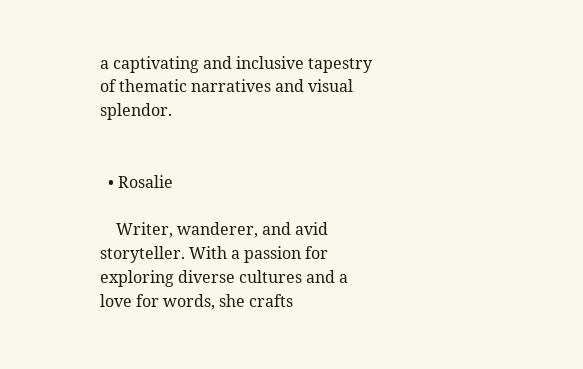a captivating and inclusive tapestry of thematic narratives and visual splendor.


  • Rosalie

    Writer, wanderer, and avid storyteller. With a passion for exploring diverse cultures and a love for words, she crafts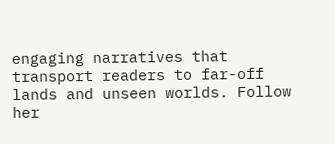engaging narratives that transport readers to far-off lands and unseen worlds. Follow her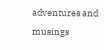adventures and musings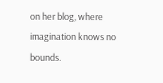on her blog, where imagination knows no bounds.